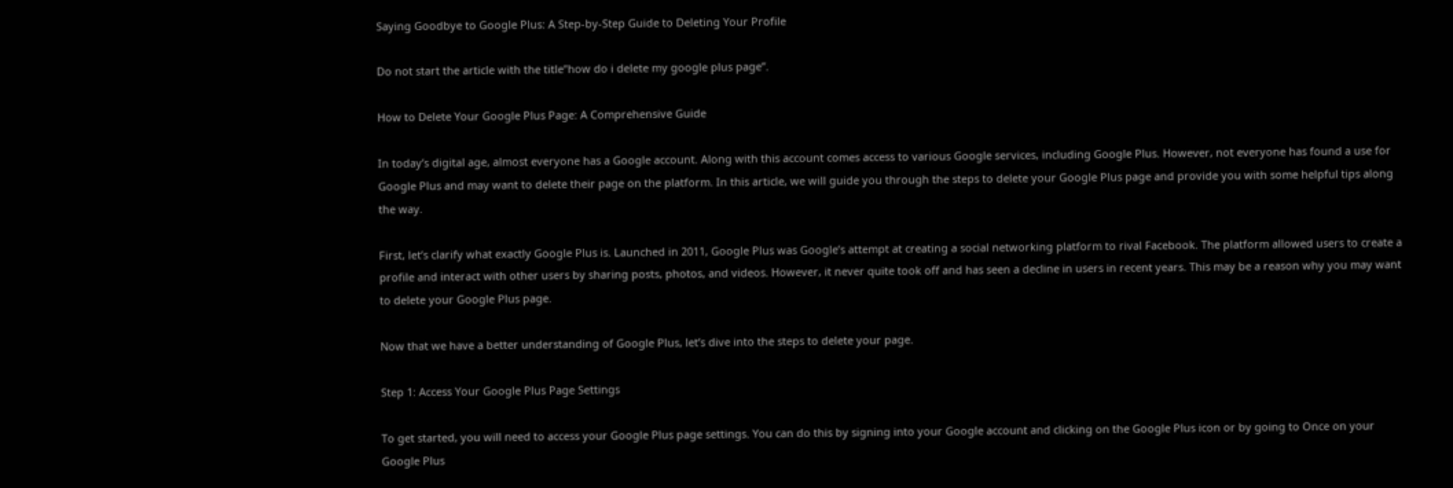Saying Goodbye to Google Plus: A Step-by-Step Guide to Deleting Your Profile

Do not start the article with the title”how do i delete my google plus page”.

How to Delete Your Google Plus Page: A Comprehensive Guide

In today’s digital age, almost everyone has a Google account. Along with this account comes access to various Google services, including Google Plus. However, not everyone has found a use for Google Plus and may want to delete their page on the platform. In this article, we will guide you through the steps to delete your Google Plus page and provide you with some helpful tips along the way.

First, let’s clarify what exactly Google Plus is. Launched in 2011, Google Plus was Google’s attempt at creating a social networking platform to rival Facebook. The platform allowed users to create a profile and interact with other users by sharing posts, photos, and videos. However, it never quite took off and has seen a decline in users in recent years. This may be a reason why you may want to delete your Google Plus page.

Now that we have a better understanding of Google Plus, let’s dive into the steps to delete your page.

Step 1: Access Your Google Plus Page Settings

To get started, you will need to access your Google Plus page settings. You can do this by signing into your Google account and clicking on the Google Plus icon or by going to Once on your Google Plus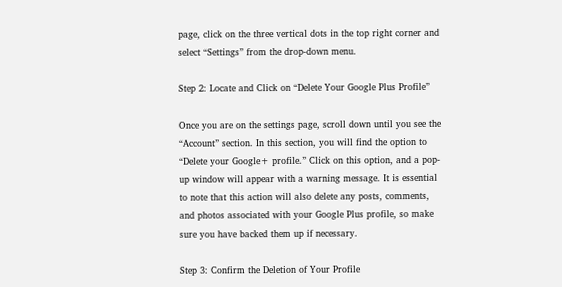page, click on the three vertical dots in the top right corner and select “Settings” from the drop-down menu.

Step 2: Locate and Click on “Delete Your Google Plus Profile”

Once you are on the settings page, scroll down until you see the “Account” section. In this section, you will find the option to “Delete your Google+ profile.” Click on this option, and a pop-up window will appear with a warning message. It is essential to note that this action will also delete any posts, comments, and photos associated with your Google Plus profile, so make sure you have backed them up if necessary.

Step 3: Confirm the Deletion of Your Profile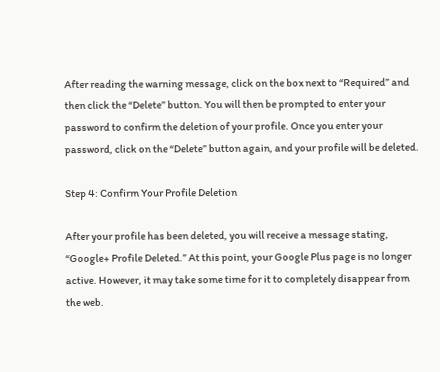After reading the warning message, click on the box next to “Required” and then click the “Delete” button. You will then be prompted to enter your password to confirm the deletion of your profile. Once you enter your password, click on the “Delete” button again, and your profile will be deleted.

Step 4: Confirm Your Profile Deletion

After your profile has been deleted, you will receive a message stating, “Google+ Profile Deleted.” At this point, your Google Plus page is no longer active. However, it may take some time for it to completely disappear from the web.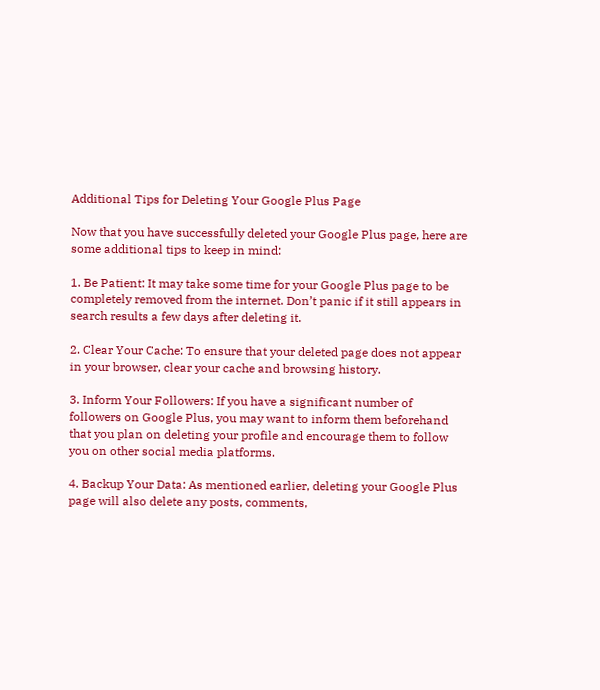Additional Tips for Deleting Your Google Plus Page

Now that you have successfully deleted your Google Plus page, here are some additional tips to keep in mind:

1. Be Patient: It may take some time for your Google Plus page to be completely removed from the internet. Don’t panic if it still appears in search results a few days after deleting it.

2. Clear Your Cache: To ensure that your deleted page does not appear in your browser, clear your cache and browsing history.

3. Inform Your Followers: If you have a significant number of followers on Google Plus, you may want to inform them beforehand that you plan on deleting your profile and encourage them to follow you on other social media platforms.

4. Backup Your Data: As mentioned earlier, deleting your Google Plus page will also delete any posts, comments,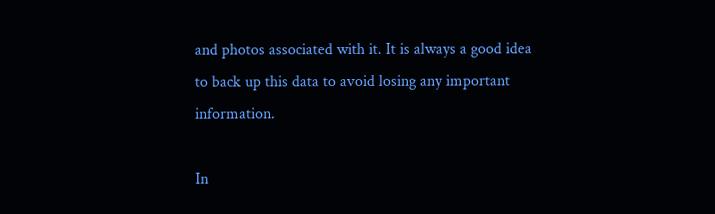and photos associated with it. It is always a good idea to back up this data to avoid losing any important information.

In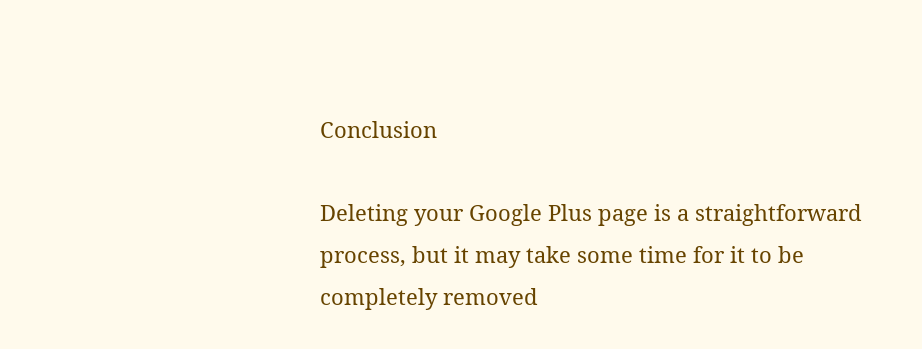Conclusion

Deleting your Google Plus page is a straightforward process, but it may take some time for it to be completely removed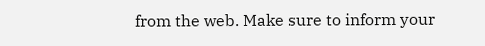from the web. Make sure to inform your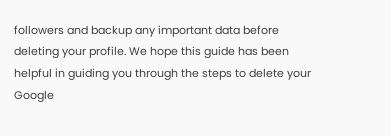followers and backup any important data before deleting your profile. We hope this guide has been helpful in guiding you through the steps to delete your Google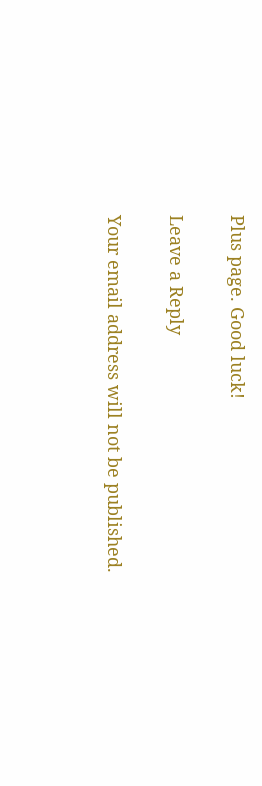Plus page. Good luck!

Leave a Reply

Your email address will not be published.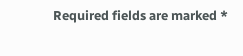Required fields are marked *